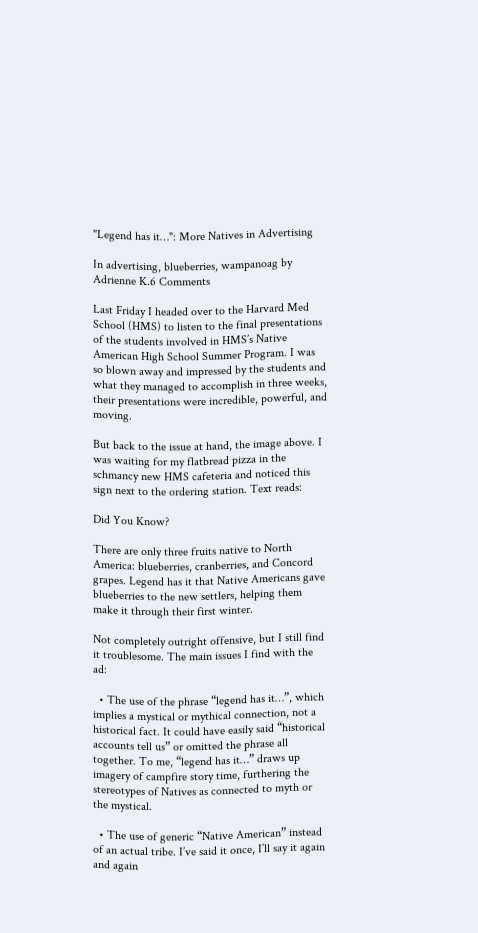"Legend has it…": More Natives in Advertising

In advertising, blueberries, wampanoag by Adrienne K.6 Comments

Last Friday I headed over to the Harvard Med School (HMS) to listen to the final presentations of the students involved in HMS’s Native American High School Summer Program. I was so blown away and impressed by the students and what they managed to accomplish in three weeks, their presentations were incredible, powerful, and moving.

But back to the issue at hand, the image above. I was waiting for my flatbread pizza in the schmancy new HMS cafeteria and noticed this sign next to the ordering station. Text reads:

Did You Know?

There are only three fruits native to North America: blueberries, cranberries, and Concord grapes. Legend has it that Native Americans gave blueberries to the new settlers, helping them make it through their first winter.

Not completely outright offensive, but I still find it troublesome. The main issues I find with the ad:

  • The use of the phrase “legend has it…”, which implies a mystical or mythical connection, not a historical fact. It could have easily said “historical accounts tell us” or omitted the phrase all together. To me, “legend has it…” draws up imagery of campfire story time, furthering the stereotypes of Natives as connected to myth or the mystical.

  • The use of generic “Native American” instead of an actual tribe. I’ve said it once, I’ll say it again and again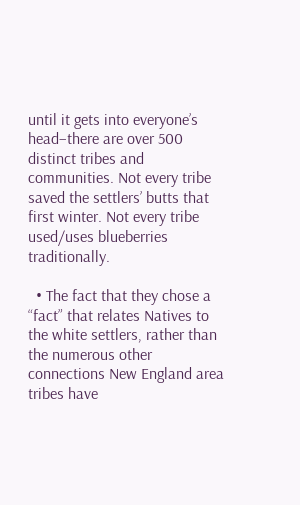until it gets into everyone’s head–there are over 500 distinct tribes and communities. Not every tribe saved the settlers’ butts that first winter. Not every tribe used/uses blueberries traditionally.

  • The fact that they chose a “fact” that relates Natives to the white settlers, rather than the numerous other connections New England area tribes have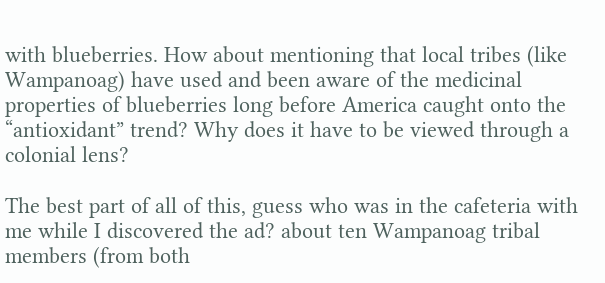with blueberries. How about mentioning that local tribes (like Wampanoag) have used and been aware of the medicinal properties of blueberries long before America caught onto the “antioxidant” trend? Why does it have to be viewed through a colonial lens?

The best part of all of this, guess who was in the cafeteria with me while I discovered the ad? about ten Wampanoag tribal members (from both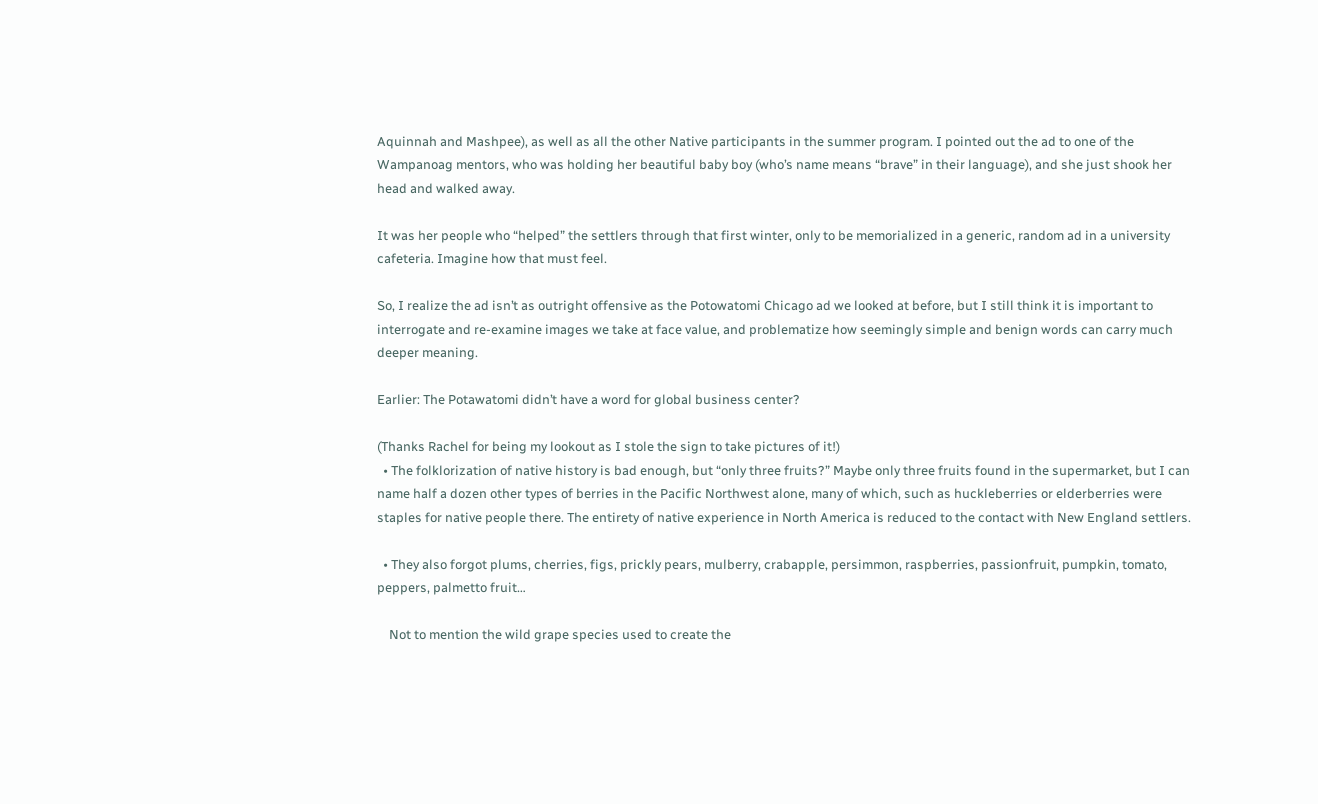Aquinnah and Mashpee), as well as all the other Native participants in the summer program. I pointed out the ad to one of the Wampanoag mentors, who was holding her beautiful baby boy (who’s name means “brave” in their language), and she just shook her head and walked away.

It was her people who “helped” the settlers through that first winter, only to be memorialized in a generic, random ad in a university cafeteria. Imagine how that must feel.

So, I realize the ad isn’t as outright offensive as the Potowatomi Chicago ad we looked at before, but I still think it is important to interrogate and re-examine images we take at face value, and problematize how seemingly simple and benign words can carry much deeper meaning.

Earlier: The Potawatomi didn’t have a word for global business center?

(Thanks Rachel for being my lookout as I stole the sign to take pictures of it!)
  • The folklorization of native history is bad enough, but “only three fruits?” Maybe only three fruits found in the supermarket, but I can name half a dozen other types of berries in the Pacific Northwest alone, many of which, such as huckleberries or elderberries were staples for native people there. The entirety of native experience in North America is reduced to the contact with New England settlers.

  • They also forgot plums, cherries, figs, prickly pears, mulberry, crabapple, persimmon, raspberries, passionfruit, pumpkin, tomato, peppers, palmetto fruit…

    Not to mention the wild grape species used to create the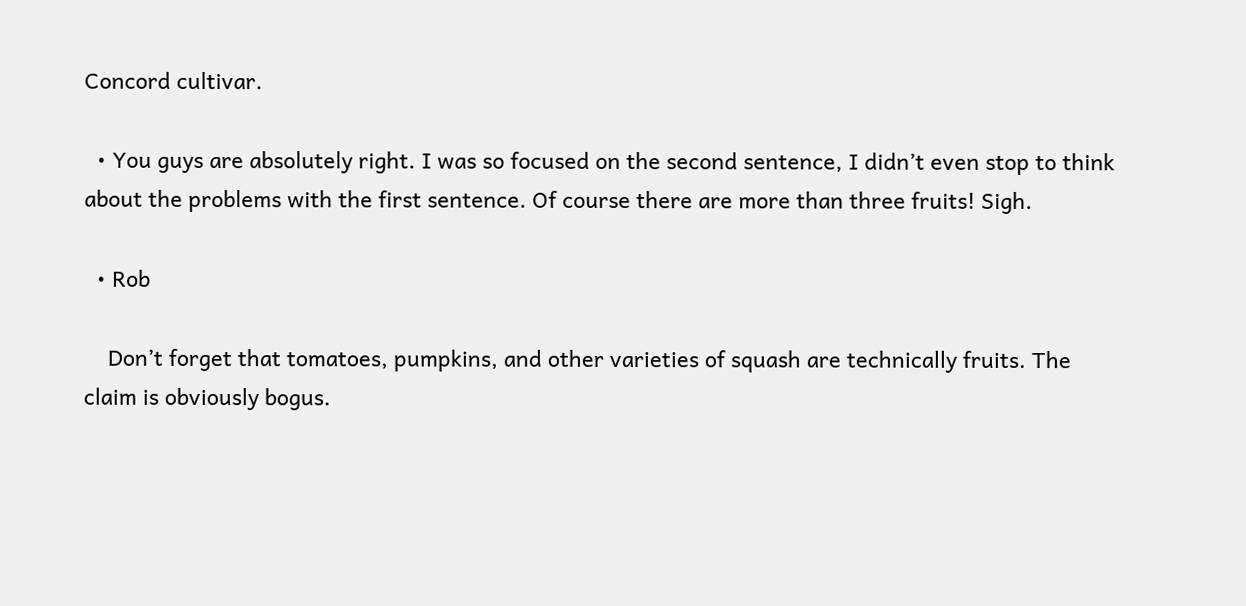Concord cultivar.

  • You guys are absolutely right. I was so focused on the second sentence, I didn’t even stop to think about the problems with the first sentence. Of course there are more than three fruits! Sigh.

  • Rob

    Don’t forget that tomatoes, pumpkins, and other varieties of squash are technically fruits. The claim is obviously bogus.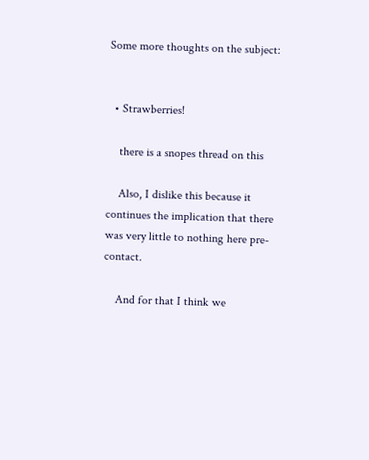Some more thoughts on the subject:


  • Strawberries!

    there is a snopes thread on this

    Also, I dislike this because it continues the implication that there was very little to nothing here pre-contact.

    And for that I think we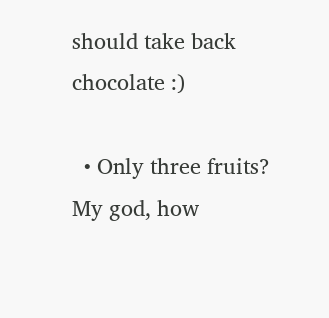should take back chocolate :)

  • Only three fruits? My god, how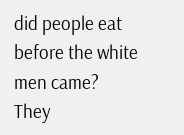did people eat before the white men came? They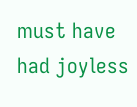must have had joyless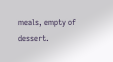meals, empty of dessert.